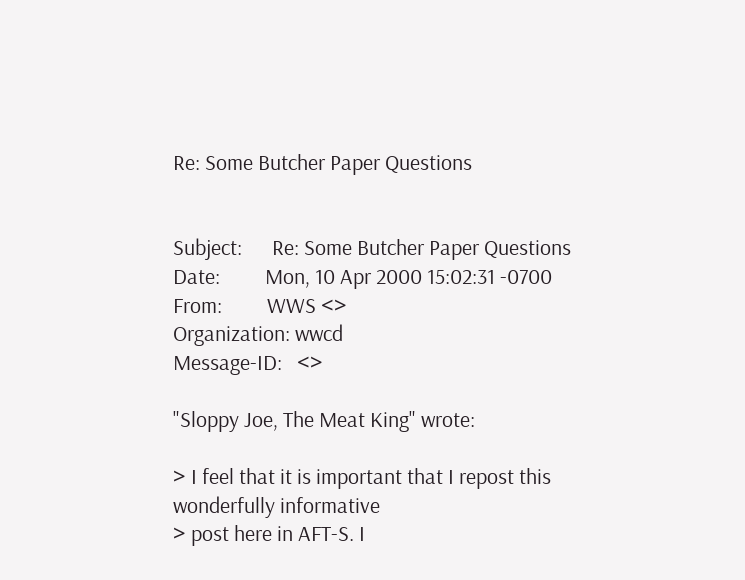Re: Some Butcher Paper Questions


Subject:      Re: Some Butcher Paper Questions
Date:         Mon, 10 Apr 2000 15:02:31 -0700
From:         WWS <>
Organization: wwcd
Message-ID:   <>

"Sloppy Joe, The Meat King" wrote:

> I feel that it is important that I repost this wonderfully informative
> post here in AFT-S. I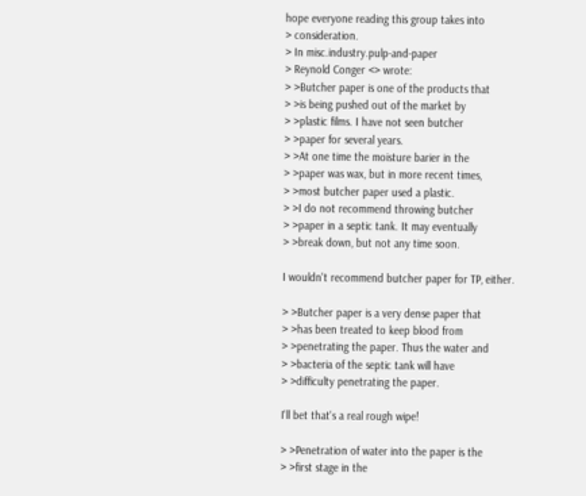hope everyone reading this group takes into
> consideration.
> In misc.industry.pulp-and-paper
> Reynold Conger <> wrote:
> >Butcher paper is one of the products that
> >is being pushed out of the market by
> >plastic films. I have not seen butcher
> >paper for several years.
> >At one time the moisture barier in the
> >paper was wax, but in more recent times,
> >most butcher paper used a plastic.
> >I do not recommend throwing butcher
> >paper in a septic tank. It may eventually
> >break down, but not any time soon.

I wouldn't recommend butcher paper for TP, either.

> >Butcher paper is a very dense paper that
> >has been treated to keep blood from
> >penetrating the paper. Thus the water and
> >bacteria of the septic tank will have
> >difficulty penetrating the paper.

I'll bet that's a real rough wipe!

> >Penetration of water into the paper is the
> >first stage in the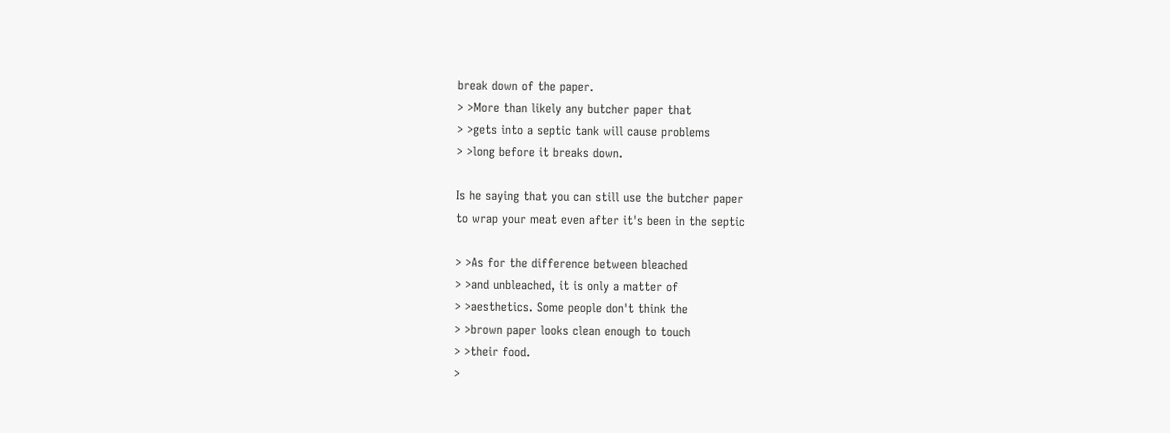break down of the paper.
> >More than likely any butcher paper that
> >gets into a septic tank will cause problems
> >long before it breaks down.

Is he saying that you can still use the butcher paper
to wrap your meat even after it's been in the septic

> >As for the difference between bleached
> >and unbleached, it is only a matter of
> >aesthetics. Some people don't think the
> >brown paper looks clean enough to touch
> >their food.
>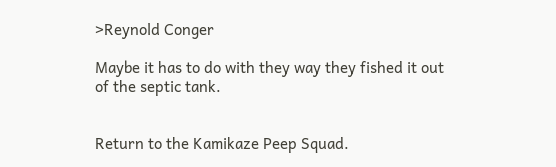>Reynold Conger

Maybe it has to do with they way they fished it out
of the septic tank.


Return to the Kamikaze Peep Squad.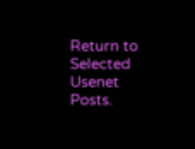Return to Selected Usenet Posts.